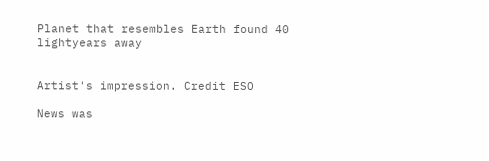Planet that resembles Earth found 40 lightyears away


Artist's impression. Credit ESO

News was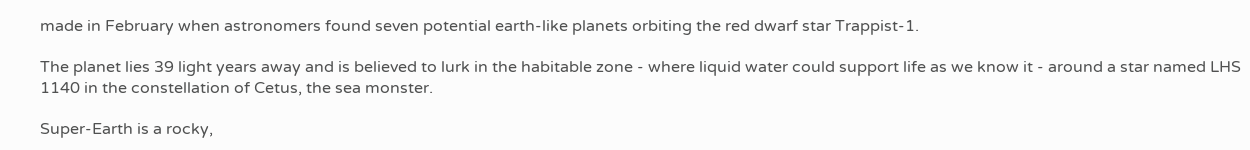made in February when astronomers found seven potential earth-like planets orbiting the red dwarf star Trappist-1.

The planet lies 39 light years away and is believed to lurk in the habitable zone - where liquid water could support life as we know it - around a star named LHS 1140 in the constellation of Cetus, the sea monster.

Super-Earth is a rocky,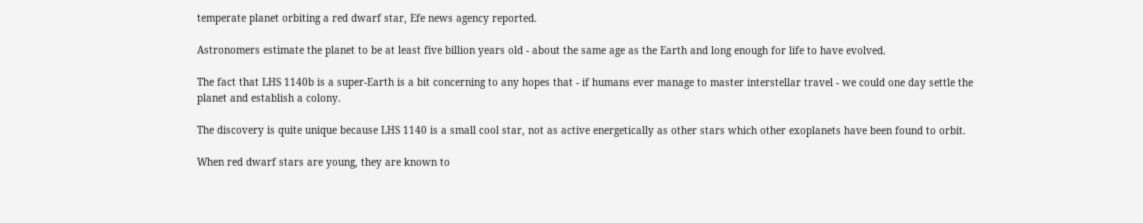temperate planet orbiting a red dwarf star, Efe news agency reported.

Astronomers estimate the planet to be at least five billion years old - about the same age as the Earth and long enough for life to have evolved.

The fact that LHS 1140b is a super-Earth is a bit concerning to any hopes that - if humans ever manage to master interstellar travel - we could one day settle the planet and establish a colony.

The discovery is quite unique because LHS 1140 is a small cool star, not as active energetically as other stars which other exoplanets have been found to orbit.

When red dwarf stars are young, they are known to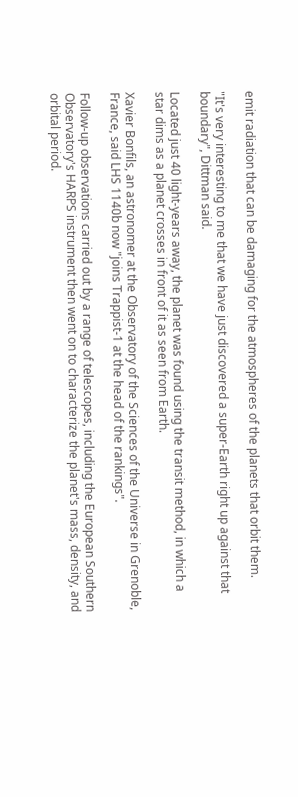emit radiation that can be damaging for the atmospheres of the planets that orbit them.

"It's very interesting to me that we have just discovered a super-Earth right up against that boundary", Dittman said.

Located just 40 light-years away, the planet was found using the transit method, in which a star dims as a planet crosses in front of it as seen from Earth.

Xavier Bonfils, an astronomer at the Observatory of the Sciences of the Universe in Grenoble, France, said LHS 1140b now "joins Trappist-1 at the head of the rankings".

Follow-up observations carried out by a range of telescopes, including the European Southern Observatory's HARPS instrument then went on to characterize the planet's mass, density, and orbital period.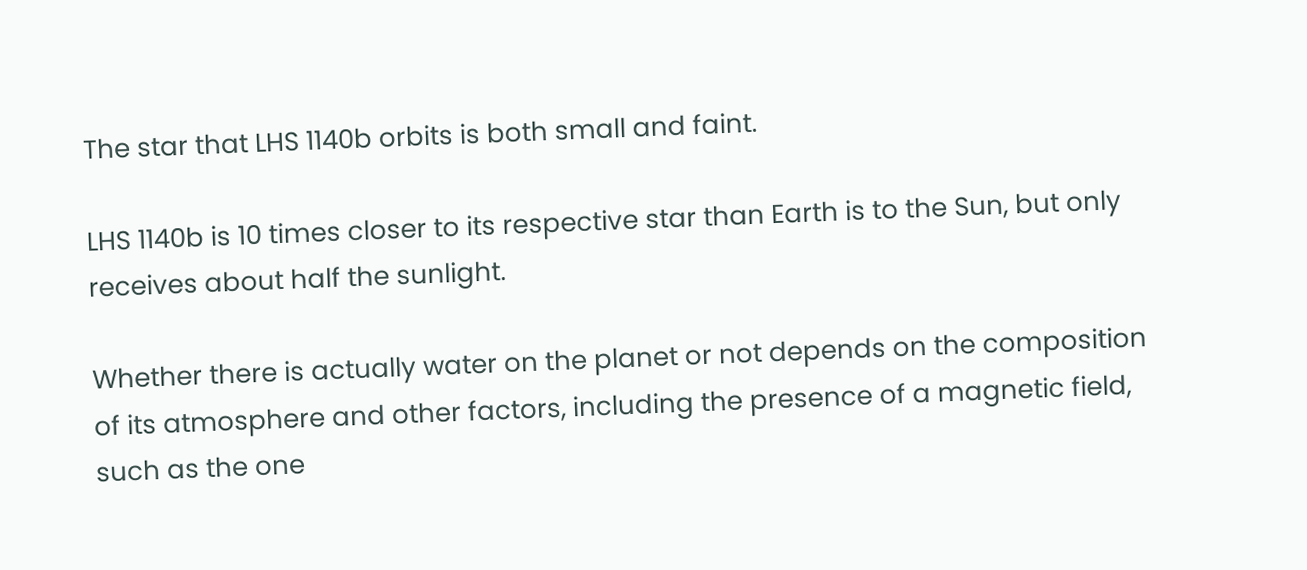The star that LHS 1140b orbits is both small and faint.

LHS 1140b is 10 times closer to its respective star than Earth is to the Sun, but only receives about half the sunlight.

Whether there is actually water on the planet or not depends on the composition of its atmosphere and other factors, including the presence of a magnetic field, such as the one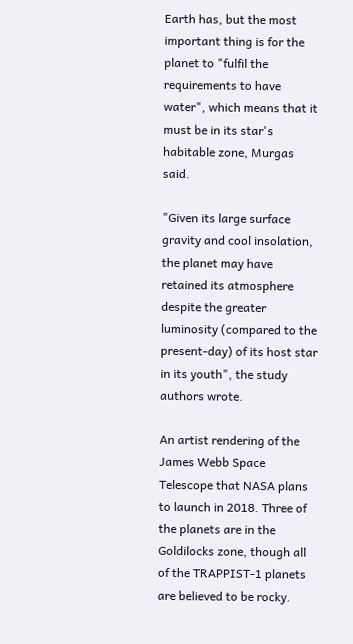Earth has, but the most important thing is for the planet to "fulfil the requirements to have water", which means that it must be in its star's habitable zone, Murgas said.

"Given its large surface gravity and cool insolation, the planet may have retained its atmosphere despite the greater luminosity (compared to the present-day) of its host star in its youth", the study authors wrote.

An artist rendering of the James Webb Space Telescope that NASA plans to launch in 2018. Three of the planets are in the Goldilocks zone, though all of the TRAPPIST-1 planets are believed to be rocky.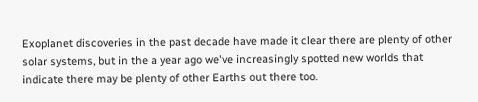Exoplanet discoveries in the past decade have made it clear there are plenty of other solar systems, but in the a year ago we've increasingly spotted new worlds that indicate there may be plenty of other Earths out there too.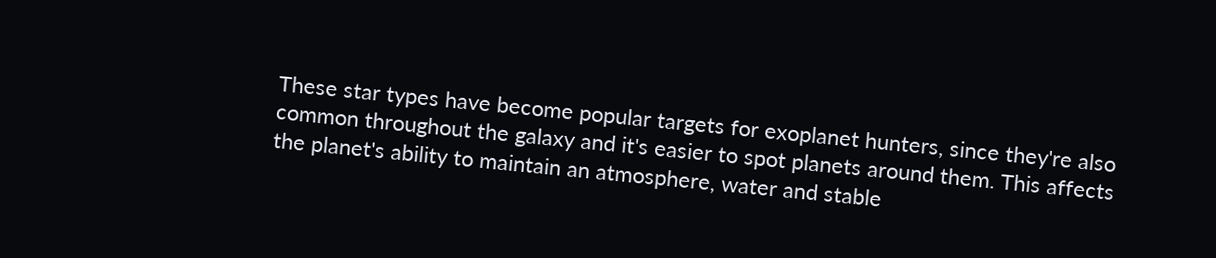These star types have become popular targets for exoplanet hunters, since they're also common throughout the galaxy and it's easier to spot planets around them. This affects the planet's ability to maintain an atmosphere, water and stable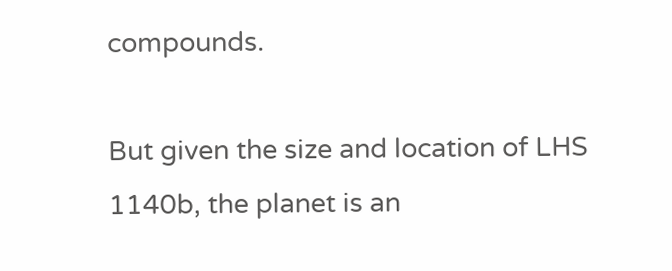compounds.

But given the size and location of LHS 1140b, the planet is an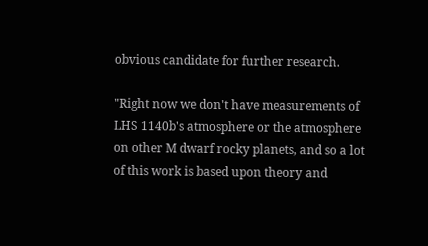obvious candidate for further research.

"Right now we don't have measurements of LHS 1140b's atmosphere or the atmosphere on other M dwarf rocky planets, and so a lot of this work is based upon theory and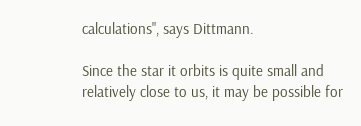calculations", says Dittmann.

Since the star it orbits is quite small and relatively close to us, it may be possible for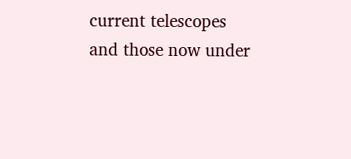current telescopes and those now under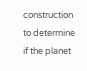construction to determine if the planet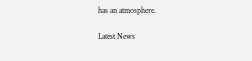has an atmosphere.

Latest News